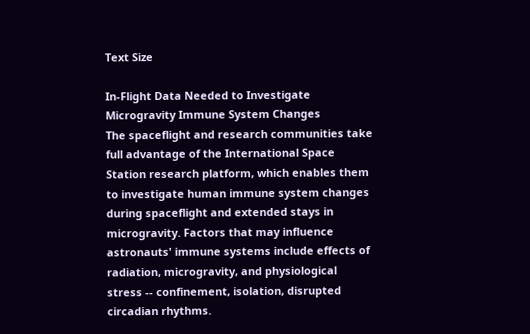Text Size

In-Flight Data Needed to Investigate Microgravity Immune System Changes
The spaceflight and research communities take full advantage of the International Space Station research platform, which enables them to investigate human immune system changes during spaceflight and extended stays in microgravity. Factors that may influence astronauts' immune systems include effects of radiation, microgravity, and physiological stress -- confinement, isolation, disrupted circadian rhythms.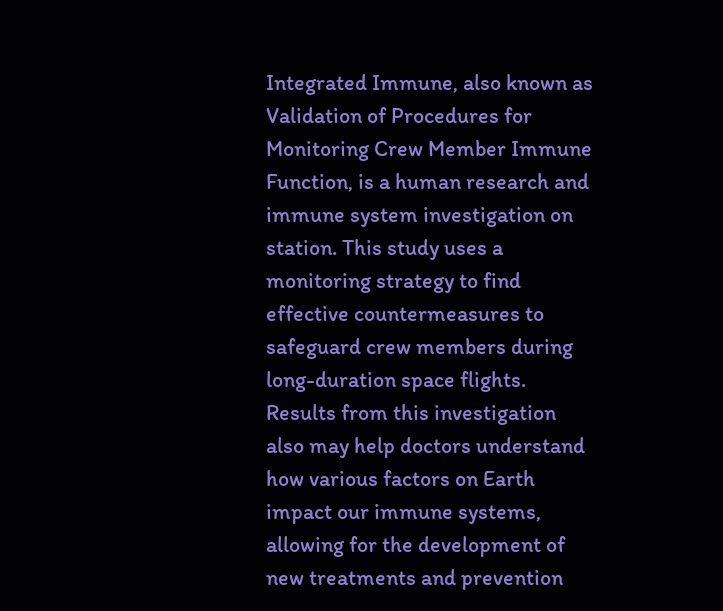Integrated Immune, also known as Validation of Procedures for Monitoring Crew Member Immune Function, is a human research and immune system investigation on station. This study uses a monitoring strategy to find effective countermeasures to safeguard crew members during long-duration space flights. Results from this investigation also may help doctors understand how various factors on Earth impact our immune systems, allowing for the development of new treatments and prevention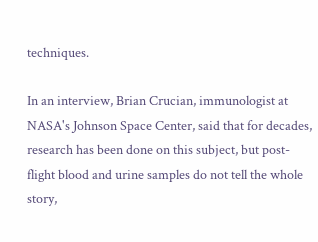techniques.

In an interview, Brian Crucian, immunologist at NASA's Johnson Space Center, said that for decades, research has been done on this subject, but post-flight blood and urine samples do not tell the whole story,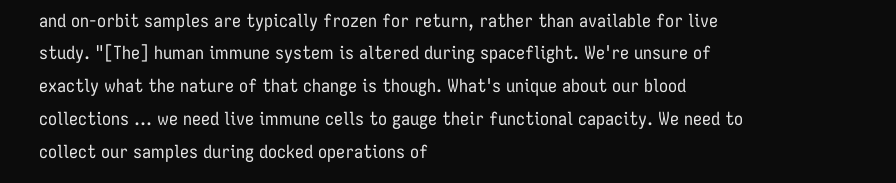and on-orbit samples are typically frozen for return, rather than available for live study. "[The] human immune system is altered during spaceflight. We're unsure of exactly what the nature of that change is though. What's unique about our blood collections … we need live immune cells to gauge their functional capacity. We need to collect our samples during docked operations of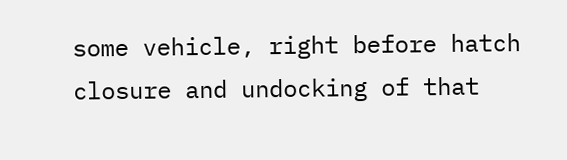some vehicle, right before hatch closure and undocking of that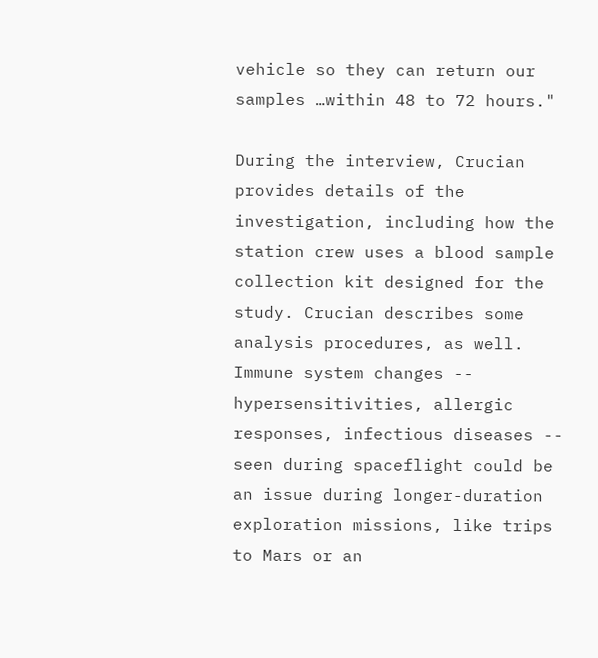vehicle so they can return our samples …within 48 to 72 hours."

During the interview, Crucian provides details of the investigation, including how the station crew uses a blood sample collection kit designed for the study. Crucian describes some analysis procedures, as well. Immune system changes -- hypersensitivities, allergic responses, infectious diseases -- seen during spaceflight could be an issue during longer-duration exploration missions, like trips to Mars or an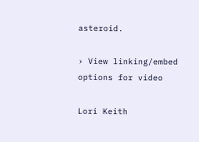asteroid.

› View linking/embed options for video

Lori Keith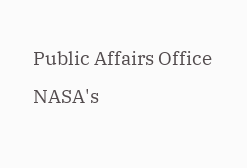Public Affairs Office
NASA's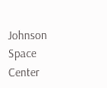Johnson Space Center